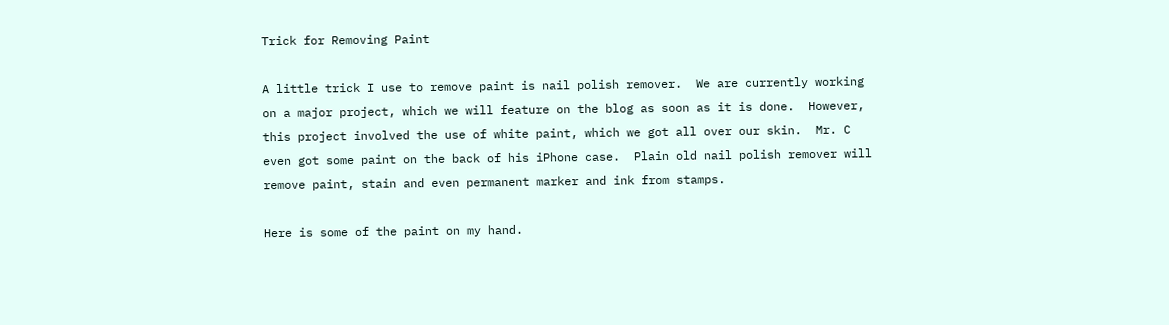Trick for Removing Paint

A little trick I use to remove paint is nail polish remover.  We are currently working on a major project, which we will feature on the blog as soon as it is done.  However, this project involved the use of white paint, which we got all over our skin.  Mr. C even got some paint on the back of his iPhone case.  Plain old nail polish remover will remove paint, stain and even permanent marker and ink from stamps.

Here is some of the paint on my hand.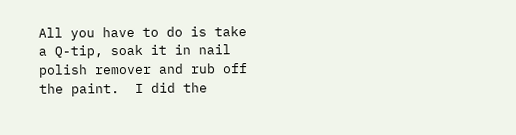All you have to do is take a Q-tip, soak it in nail polish remover and rub off the paint.  I did the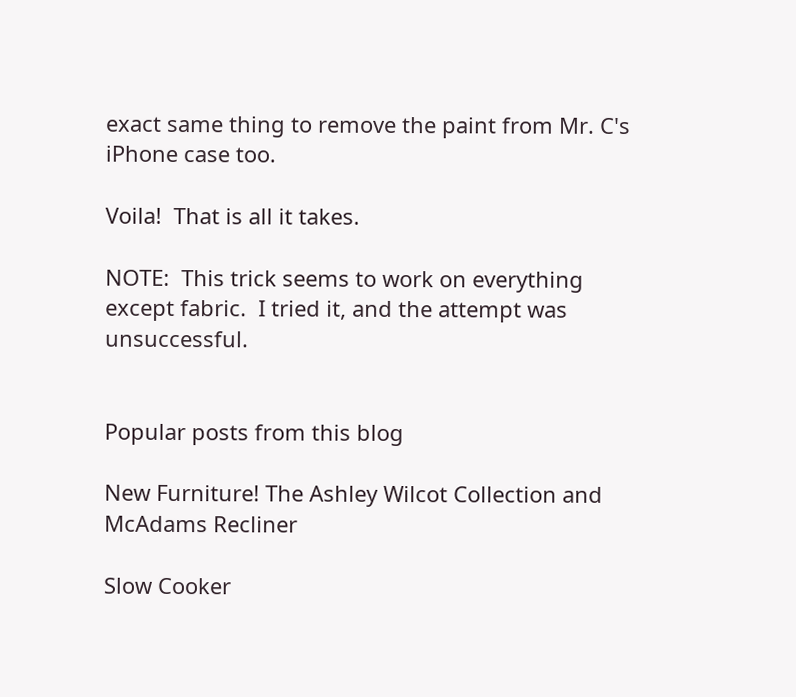exact same thing to remove the paint from Mr. C's iPhone case too.

Voila!  That is all it takes.

NOTE:  This trick seems to work on everything except fabric.  I tried it, and the attempt was unsuccessful.


Popular posts from this blog

New Furniture! The Ashley Wilcot Collection and McAdams Recliner

Slow Cooker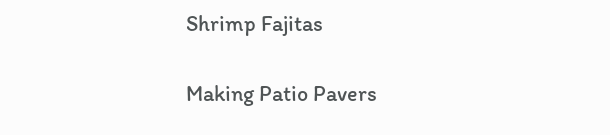Shrimp Fajitas

Making Patio Pavers